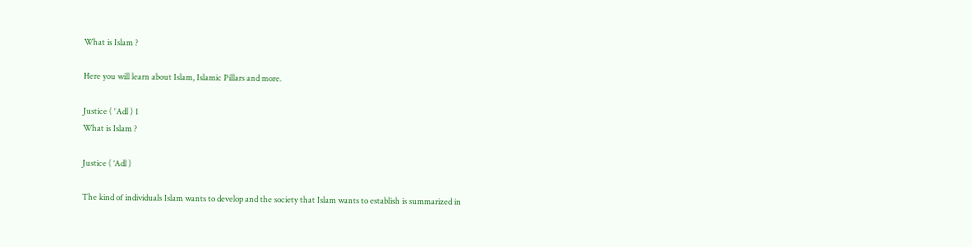What is Islam ?

Here you will learn about Islam, Islamic Pillars and more.

Justice ( 'Adl ) 1
What is Islam ?

Justice ( ‘Adl )

The kind of individuals Islam wants to develop and the society that Islam wants to establish is summarized in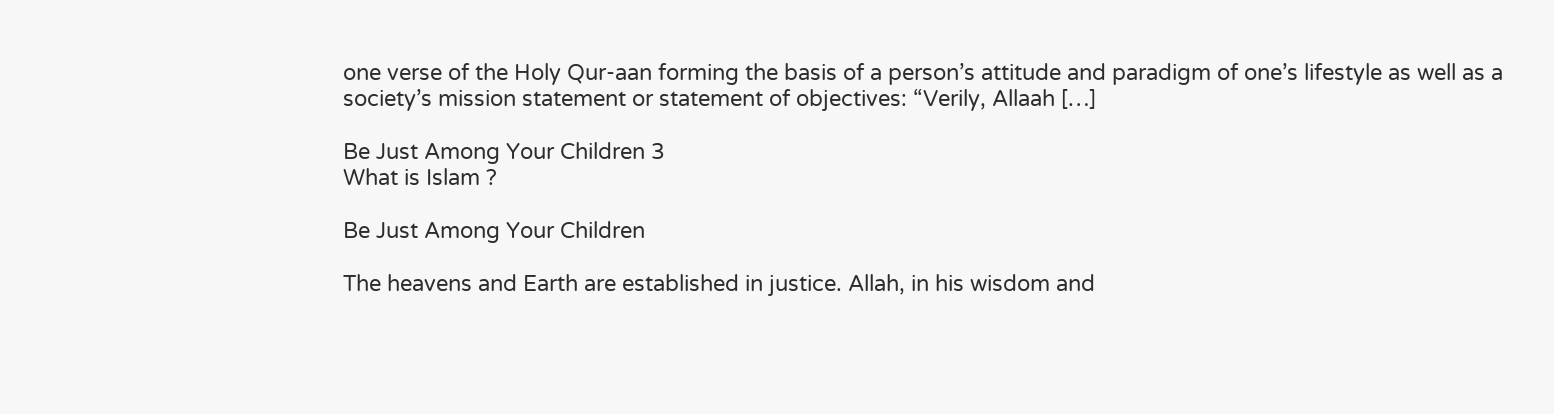one verse of the Holy Qur-aan forming the basis of a person’s attitude and paradigm of one’s lifestyle as well as a society’s mission statement or statement of objectives: “Verily, Allaah […]

Be Just Among Your Children 3
What is Islam ?

Be Just Among Your Children

The heavens and Earth are established in justice. Allah, in his wisdom and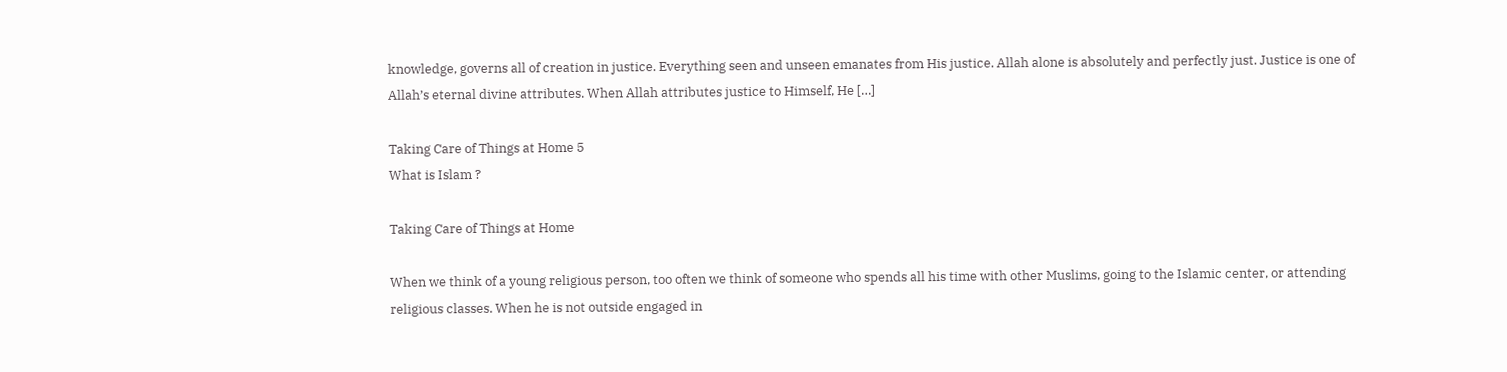knowledge, governs all of creation in justice. Everything seen and unseen emanates from His justice. Allah alone is absolutely and perfectly just. Justice is one of Allah’s eternal divine attributes. When Allah attributes justice to Himself, He […]

Taking Care of Things at Home 5
What is Islam ?

Taking Care of Things at Home

When we think of a young religious person, too often we think of someone who spends all his time with other Muslims, going to the Islamic center, or attending religious classes. When he is not outside engaged in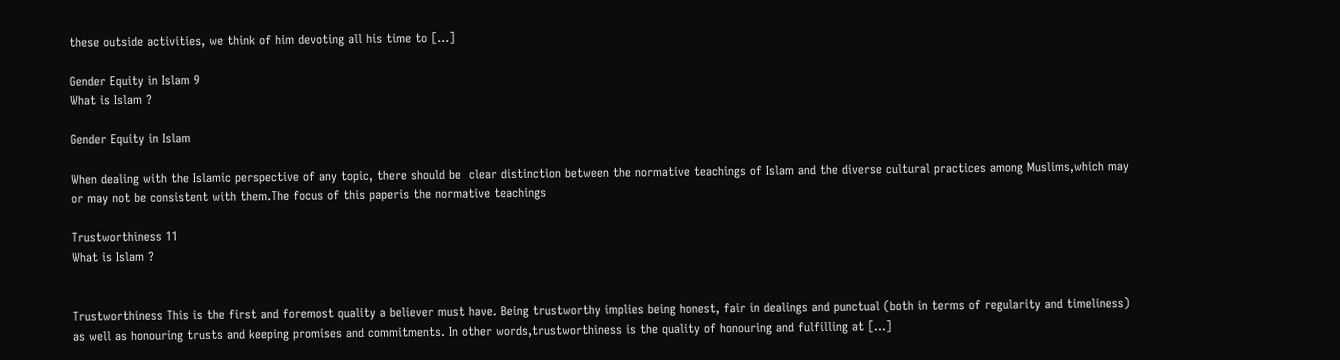these outside activities, we think of him devoting all his time to […]

Gender Equity in Islam 9
What is Islam ?

Gender Equity in Islam

When dealing with the Islamic perspective of any topic, there should be  clear distinction between the normative teachings of Islam and the diverse cultural practices among Muslims,which may or may not be consistent with them.The focus of this paperis the normative teachings

Trustworthiness 11
What is Islam ?


Trustworthiness This is the first and foremost quality a believer must have. Being trustworthy implies being honest, fair in dealings and punctual (both in terms of regularity and timeliness) as well as honouring trusts and keeping promises and commitments. In other words,trustworthiness is the quality of honouring and fulfilling at […]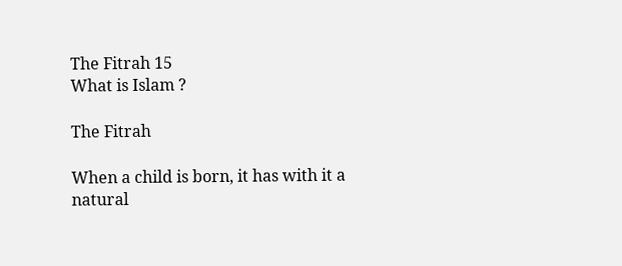The Fitrah 15
What is Islam ?

The Fitrah

When a child is born, it has with it a natural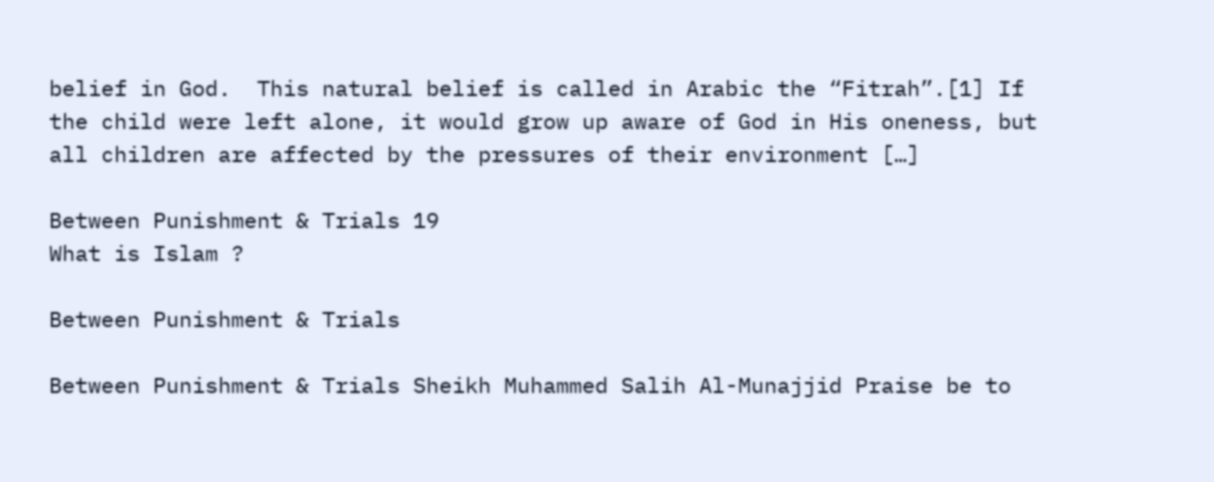belief in God.  This natural belief is called in Arabic the “Fitrah”.[1] If the child were left alone, it would grow up aware of God in His oneness, but all children are affected by the pressures of their environment […]

Between Punishment & Trials 19
What is Islam ?

Between Punishment & Trials

Between Punishment & Trials Sheikh Muhammed Salih Al-Munajjid Praise be to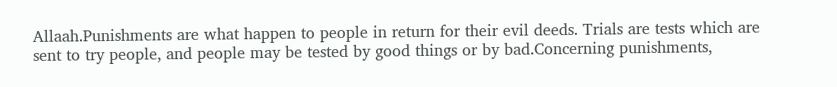Allaah.Punishments are what happen to people in return for their evil deeds. Trials are tests which are sent to try people, and people may be tested by good things or by bad.Concerning punishments,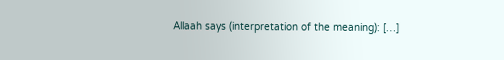Allaah says (interpretation of the meaning): […]